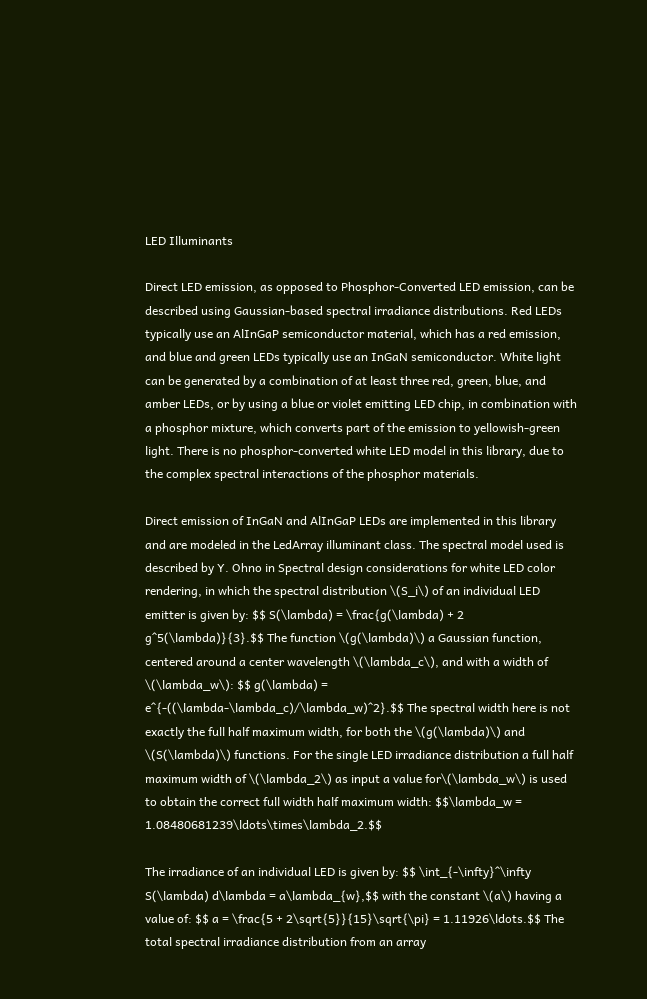LED Illuminants

Direct LED emission, as opposed to Phosphor-Converted LED emission, can be described using Gaussian-based spectral irradiance distributions. Red LEDs typically use an AlInGaP semiconductor material, which has a red emission, and blue and green LEDs typically use an InGaN semiconductor. White light can be generated by a combination of at least three red, green, blue, and amber LEDs, or by using a blue or violet emitting LED chip, in combination with a phosphor mixture, which converts part of the emission to yellowish-green light. There is no phosphor-converted white LED model in this library, due to the complex spectral interactions of the phosphor materials.

Direct emission of InGaN and AlInGaP LEDs are implemented in this library and are modeled in the LedArray illuminant class. The spectral model used is described by Y. Ohno in Spectral design considerations for white LED color rendering, in which the spectral distribution \(S_i\) of an individual LED emitter is given by: $$ S(\lambda) = \frac{g(\lambda) + 2 g^5(\lambda)}{3}.$$ The function \(g(\lambda)\) a Gaussian function, centered around a center wavelength \(\lambda_c\), and with a width of \(\lambda_w\): $$ g(\lambda) = e^{-((\lambda-\lambda_c)/\lambda_w)^2}.$$ The spectral width here is not exactly the full half maximum width, for both the \(g(\lambda)\) and \(S(\lambda)\) functions. For the single LED irradiance distribution a full half maximum width of \(\lambda_2\) as input a value for\(\lambda_w\) is used to obtain the correct full width half maximum width: $$\lambda_w = 1.08480681239\ldots\times\lambda_2.$$

The irradiance of an individual LED is given by: $$ \int_{-\infty}^\infty S(\lambda) d\lambda = a\lambda_{w},$$ with the constant \(a\) having a value of: $$ a = \frac{5 + 2\sqrt{5}}{15}\sqrt{\pi} = 1.11926\ldots.$$ The total spectral irradiance distribution from an array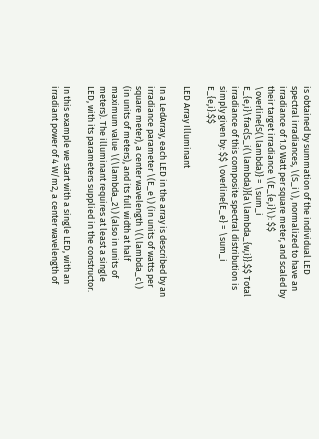is obtained by summation of the individual LED spectral irradiances, \(S_i\), normalized to have an irradiance of 1.0 Watt per square meter, and scaled by their target irradiance \(E_{e,i}\): $$ \overline{S(\lambda)} = \sum_i E_{e,i}\frac{S_i(\lambda)}{a\lambda_{w,i}}.$$ Total irradiance of this composite spectral distribution is simply given by: $$ \overline{E_e} = \sum_i E_{e,i}.$$

LED Array Illuminant

In a LedArray, each LED in the array is described by an irradiance parameter \(E_e\) (in units of watts per square meter), a center wavelength \(\lambda_c\) (in units of meters), and its full width at half maximum value \(\lambda_2\) (also in units of meters). The illuminant requires at least a single LED, with its parameters supplied in the constructor.

In this example we start with a single LED, with an irradiant power of 4 W/m2, a center wavelength of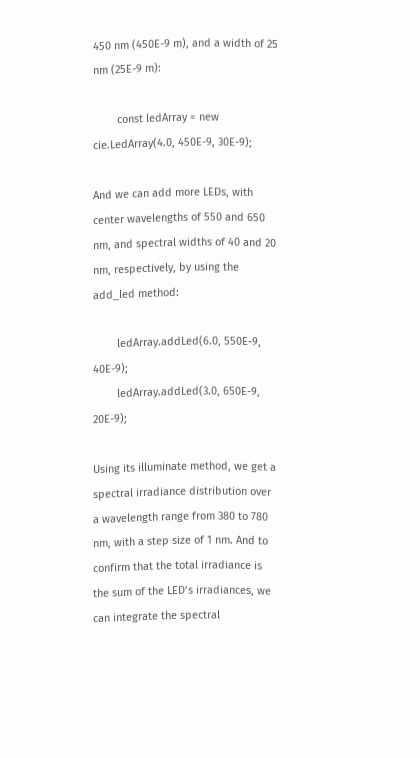450 nm (450E-9 m), and a width of 25 nm (25E-9 m):

        const ledArray = new cie.LedArray(4.0, 450E-9, 30E-9);

And we can add more LEDs, with center wavelengths of 550 and 650 nm, and spectral widths of 40 and 20 nm, respectively, by using the add_led method:

        ledArray.addLed(6.0, 550E-9, 40E-9);
        ledArray.addLed(3.0, 650E-9, 20E-9);

Using its illuminate method, we get a spectral irradiance distribution over a wavelength range from 380 to 780 nm, with a step size of 1 nm. And to confirm that the total irradiance is the sum of the LED’s irradiances, we can integrate the spectral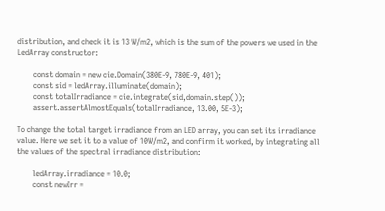distribution, and check it is 13 W/m2, which is the sum of the powers we used in the LedArray constructor:

        const domain = new cie.Domain(380E-9, 780E-9, 401);
        const sid = ledArray.illuminate(domain);
        const totalIrradiance = cie.integrate(sid,domain.step());
        assert.assertAlmostEquals(totalIrradiance, 13.00, 5E-3);

To change the total target irradiance from an LED array, you can set its irradiance value. Here we set it to a value of 10W/m2, and confirm it worked, by integrating all the values of the spectral irradiance distribution:

        ledArray.irradiance = 10.0;
        const newIrr =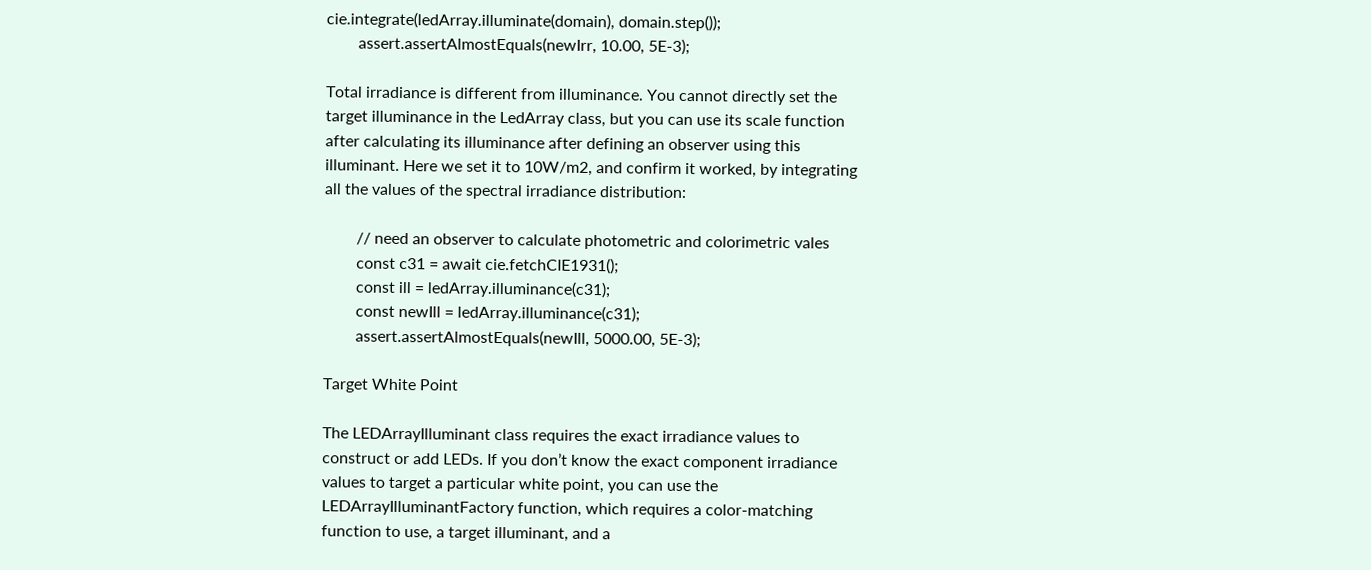cie.integrate(ledArray.illuminate(domain), domain.step());
        assert.assertAlmostEquals(newIrr, 10.00, 5E-3);

Total irradiance is different from illuminance. You cannot directly set the target illuminance in the LedArray class, but you can use its scale function after calculating its illuminance after defining an observer using this illuminant. Here we set it to 10W/m2, and confirm it worked, by integrating all the values of the spectral irradiance distribution:

        // need an observer to calculate photometric and colorimetric vales
        const c31 = await cie.fetchCIE1931();
        const ill = ledArray.illuminance(c31);
        const newIll = ledArray.illuminance(c31);
        assert.assertAlmostEquals(newIll, 5000.00, 5E-3);

Target White Point

The LEDArrayIlluminant class requires the exact irradiance values to construct or add LEDs. If you don’t know the exact component irradiance values to target a particular white point, you can use the LEDArrayIlluminantFactory function, which requires a color-matching function to use, a target illuminant, and a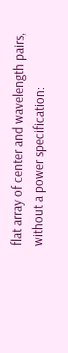flat array of center and wavelength pairs, without a power specification: